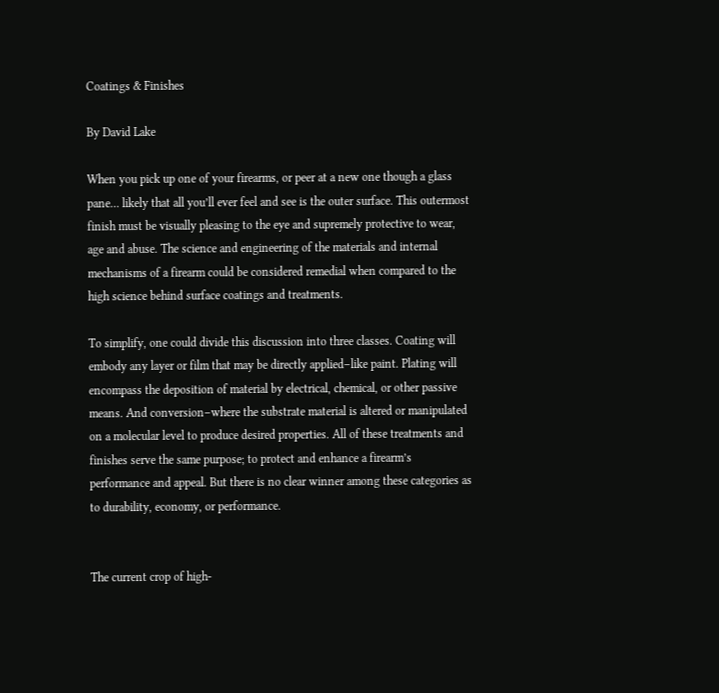Coatings & Finishes

By David Lake

When you pick up one of your firearms, or peer at a new one though a glass pane… likely that all you’ll ever feel and see is the outer surface. This outermost finish must be visually pleasing to the eye and supremely protective to wear, age and abuse. The science and engineering of the materials and internal mechanisms of a firearm could be considered remedial when compared to the high science behind surface coatings and treatments.

To simplify, one could divide this discussion into three classes. Coating will embody any layer or film that may be directly applied–like paint. Plating will encompass the deposition of material by electrical, chemical, or other passive means. And conversion–where the substrate material is altered or manipulated on a molecular level to produce desired properties. All of these treatments and finishes serve the same purpose; to protect and enhance a firearm’s performance and appeal. But there is no clear winner among these categories as to durability, economy, or performance.


The current crop of high-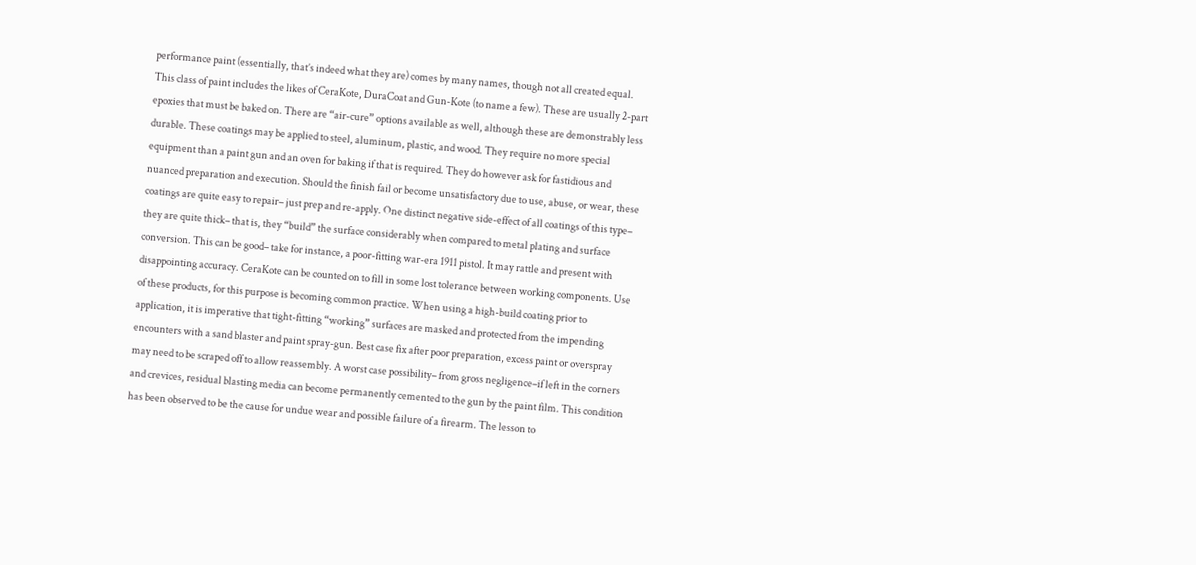performance paint (essentially, that’s indeed what they are) comes by many names, though not all created equal. This class of paint includes the likes of CeraKote, DuraCoat and Gun-Kote (to name a few). These are usually 2-part epoxies that must be baked on. There are “air-cure” options available as well, although these are demonstrably less durable. These coatings may be applied to steel, aluminum, plastic, and wood. They require no more special equipment than a paint gun and an oven for baking if that is required. They do however ask for fastidious and nuanced preparation and execution. Should the finish fail or become unsatisfactory due to use, abuse, or wear, these coatings are quite easy to repair– just prep and re-apply. One distinct negative side-effect of all coatings of this type– they are quite thick– that is, they “build” the surface considerably when compared to metal plating and surface conversion. This can be good– take for instance, a poor-fitting war-era 1911 pistol. It may rattle and present with disappointing accuracy. CeraKote can be counted on to fill in some lost tolerance between working components. Use of these products, for this purpose is becoming common practice. When using a high-build coating prior to application, it is imperative that tight-fitting “working” surfaces are masked and protected from the impending encounters with a sand blaster and paint spray-gun. Best case fix after poor preparation, excess paint or overspray may need to be scraped off to allow reassembly. A worst case possibility– from gross negligence–if left in the corners and crevices, residual blasting media can become permanently cemented to the gun by the paint film. This condition has been observed to be the cause for undue wear and possible failure of a firearm. The lesson to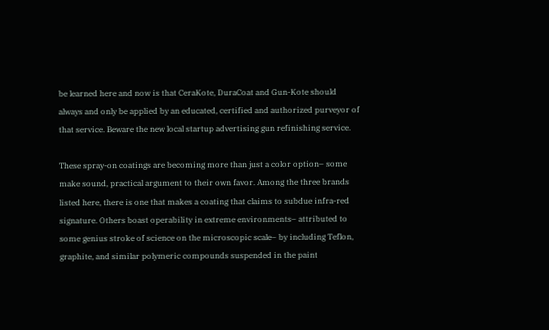be learned here and now is that CeraKote, DuraCoat and Gun-Kote should always and only be applied by an educated, certified and authorized purveyor of that service. Beware the new local startup advertising gun refinishing service.

These spray-on coatings are becoming more than just a color option– some make sound, practical argument to their own favor. Among the three brands listed here, there is one that makes a coating that claims to subdue infra-red signature. Others boast operability in extreme environments– attributed to some genius stroke of science on the microscopic scale– by including Teflon, graphite, and similar polymeric compounds suspended in the paint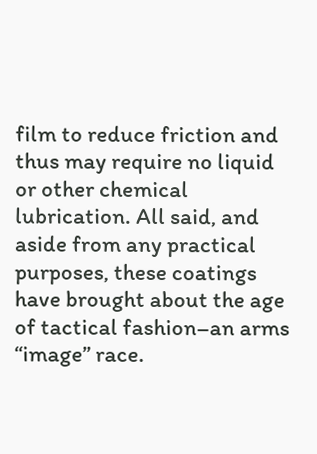film to reduce friction and thus may require no liquid or other chemical lubrication. All said, and aside from any practical purposes, these coatings have brought about the age of tactical fashion–an arms “image” race.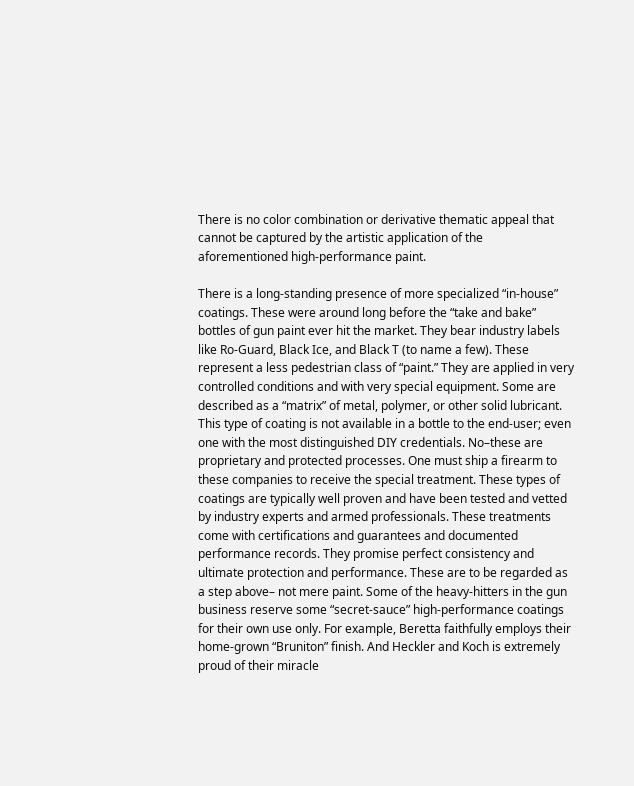There is no color combination or derivative thematic appeal that cannot be captured by the artistic application of the aforementioned high-performance paint.

There is a long-standing presence of more specialized “in-house” coatings. These were around long before the “take and bake” bottles of gun paint ever hit the market. They bear industry labels like Ro-Guard, Black Ice, and Black T (to name a few). These represent a less pedestrian class of “paint.” They are applied in very controlled conditions and with very special equipment. Some are described as a “matrix” of metal, polymer, or other solid lubricant. This type of coating is not available in a bottle to the end-user; even one with the most distinguished DIY credentials. No–these are proprietary and protected processes. One must ship a firearm to these companies to receive the special treatment. These types of coatings are typically well proven and have been tested and vetted by industry experts and armed professionals. These treatments come with certifications and guarantees and documented performance records. They promise perfect consistency and ultimate protection and performance. These are to be regarded as a step above– not mere paint. Some of the heavy-hitters in the gun business reserve some “secret-sauce” high-performance coatings for their own use only. For example, Beretta faithfully employs their home-grown “Bruniton” finish. And Heckler and Koch is extremely proud of their miracle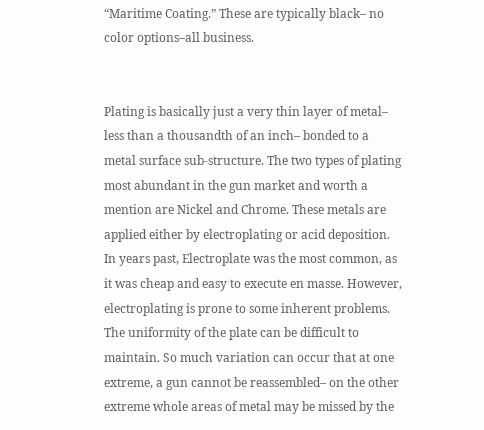“Maritime Coating.” These are typically black– no color options–all business.


Plating is basically just a very thin layer of metal– less than a thousandth of an inch– bonded to a metal surface sub-structure. The two types of plating most abundant in the gun market and worth a mention are Nickel and Chrome. These metals are applied either by electroplating or acid deposition. In years past, Electroplate was the most common, as it was cheap and easy to execute en masse. However, electroplating is prone to some inherent problems. The uniformity of the plate can be difficult to maintain. So much variation can occur that at one extreme, a gun cannot be reassembled– on the other extreme whole areas of metal may be missed by the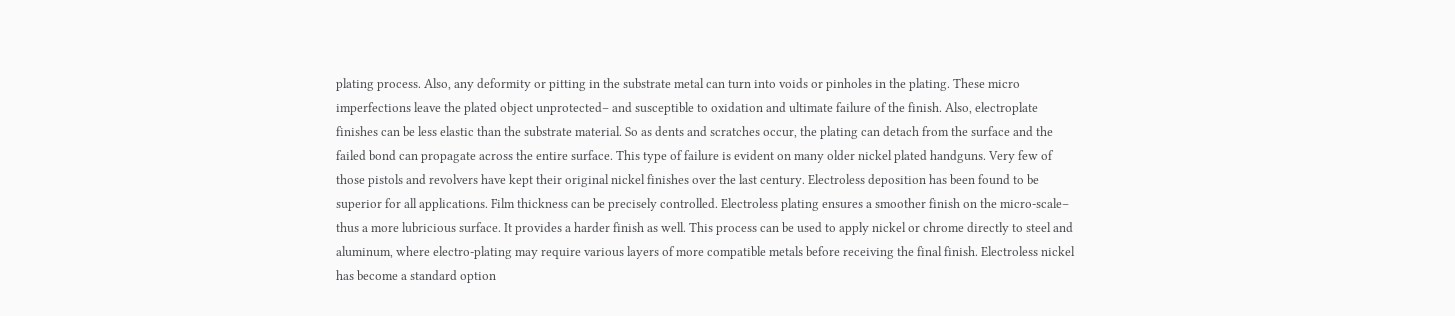plating process. Also, any deformity or pitting in the substrate metal can turn into voids or pinholes in the plating. These micro imperfections leave the plated object unprotected– and susceptible to oxidation and ultimate failure of the finish. Also, electroplate finishes can be less elastic than the substrate material. So as dents and scratches occur, the plating can detach from the surface and the failed bond can propagate across the entire surface. This type of failure is evident on many older nickel plated handguns. Very few of those pistols and revolvers have kept their original nickel finishes over the last century. Electroless deposition has been found to be superior for all applications. Film thickness can be precisely controlled. Electroless plating ensures a smoother finish on the micro-scale– thus a more lubricious surface. It provides a harder finish as well. This process can be used to apply nickel or chrome directly to steel and aluminum, where electro-plating may require various layers of more compatible metals before receiving the final finish. Electroless nickel has become a standard option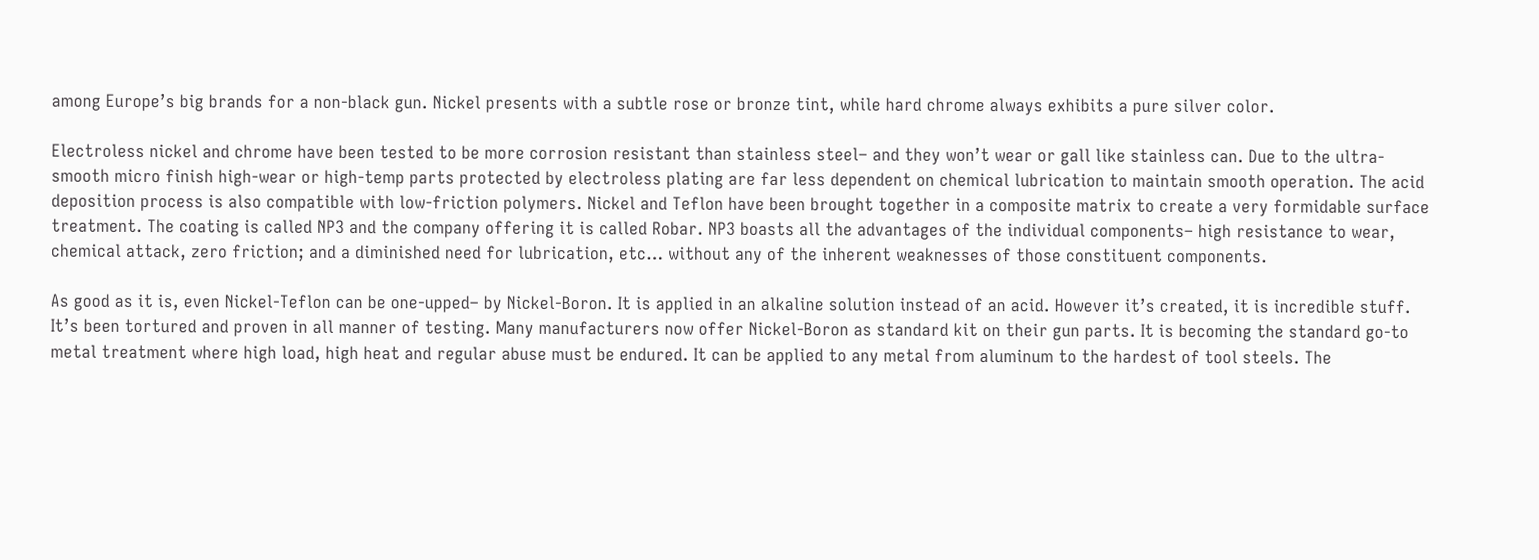among Europe’s big brands for a non-black gun. Nickel presents with a subtle rose or bronze tint, while hard chrome always exhibits a pure silver color.

Electroless nickel and chrome have been tested to be more corrosion resistant than stainless steel– and they won’t wear or gall like stainless can. Due to the ultra-smooth micro finish high-wear or high-temp parts protected by electroless plating are far less dependent on chemical lubrication to maintain smooth operation. The acid deposition process is also compatible with low-friction polymers. Nickel and Teflon have been brought together in a composite matrix to create a very formidable surface treatment. The coating is called NP3 and the company offering it is called Robar. NP3 boasts all the advantages of the individual components– high resistance to wear, chemical attack, zero friction; and a diminished need for lubrication, etc… without any of the inherent weaknesses of those constituent components.

As good as it is, even Nickel-Teflon can be one-upped– by Nickel-Boron. It is applied in an alkaline solution instead of an acid. However it’s created, it is incredible stuff. It’s been tortured and proven in all manner of testing. Many manufacturers now offer Nickel-Boron as standard kit on their gun parts. It is becoming the standard go-to metal treatment where high load, high heat and regular abuse must be endured. It can be applied to any metal from aluminum to the hardest of tool steels. The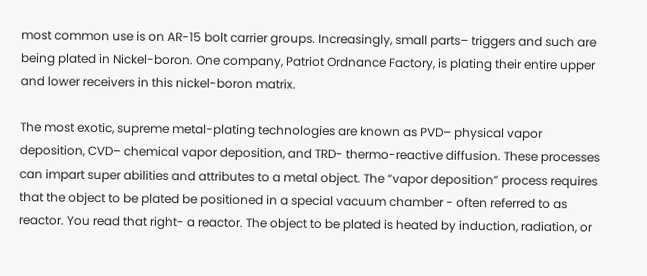most common use is on AR-15 bolt carrier groups. Increasingly, small parts– triggers and such are being plated in Nickel-boron. One company, Patriot Ordnance Factory, is plating their entire upper and lower receivers in this nickel-boron matrix.

The most exotic, supreme metal-plating technologies are known as PVD– physical vapor deposition, CVD– chemical vapor deposition, and TRD- thermo-reactive diffusion. These processes can impart super abilities and attributes to a metal object. The “vapor deposition” process requires that the object to be plated be positioned in a special vacuum chamber - often referred to as reactor. You read that right- a reactor. The object to be plated is heated by induction, radiation, or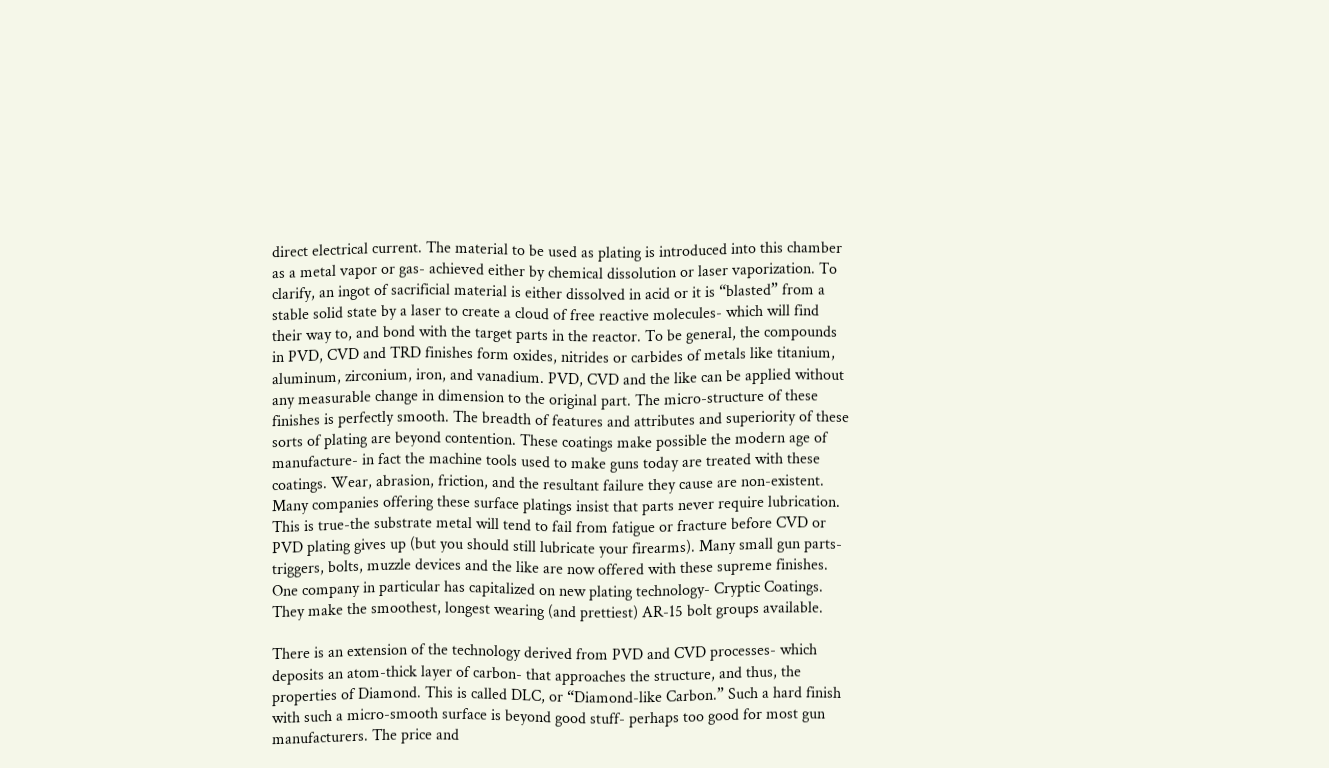direct electrical current. The material to be used as plating is introduced into this chamber as a metal vapor or gas- achieved either by chemical dissolution or laser vaporization. To clarify, an ingot of sacrificial material is either dissolved in acid or it is “blasted” from a stable solid state by a laser to create a cloud of free reactive molecules- which will find their way to, and bond with the target parts in the reactor. To be general, the compounds in PVD, CVD and TRD finishes form oxides, nitrides or carbides of metals like titanium, aluminum, zirconium, iron, and vanadium. PVD, CVD and the like can be applied without any measurable change in dimension to the original part. The micro-structure of these finishes is perfectly smooth. The breadth of features and attributes and superiority of these sorts of plating are beyond contention. These coatings make possible the modern age of manufacture- in fact the machine tools used to make guns today are treated with these coatings. Wear, abrasion, friction, and the resultant failure they cause are non-existent. Many companies offering these surface platings insist that parts never require lubrication. This is true-the substrate metal will tend to fail from fatigue or fracture before CVD or PVD plating gives up (but you should still lubricate your firearms). Many small gun parts- triggers, bolts, muzzle devices and the like are now offered with these supreme finishes. One company in particular has capitalized on new plating technology- Cryptic Coatings. They make the smoothest, longest wearing (and prettiest) AR-15 bolt groups available.

There is an extension of the technology derived from PVD and CVD processes- which deposits an atom-thick layer of carbon- that approaches the structure, and thus, the properties of Diamond. This is called DLC, or “Diamond-like Carbon.” Such a hard finish with such a micro-smooth surface is beyond good stuff- perhaps too good for most gun manufacturers. The price and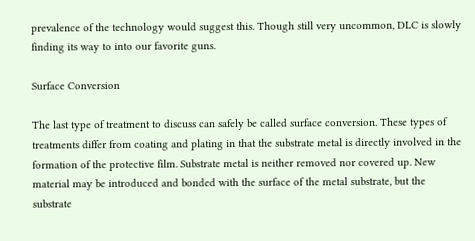prevalence of the technology would suggest this. Though still very uncommon, DLC is slowly finding its way to into our favorite guns.

Surface Conversion

The last type of treatment to discuss can safely be called surface conversion. These types of treatments differ from coating and plating in that the substrate metal is directly involved in the formation of the protective film. Substrate metal is neither removed nor covered up. New material may be introduced and bonded with the surface of the metal substrate, but the substrate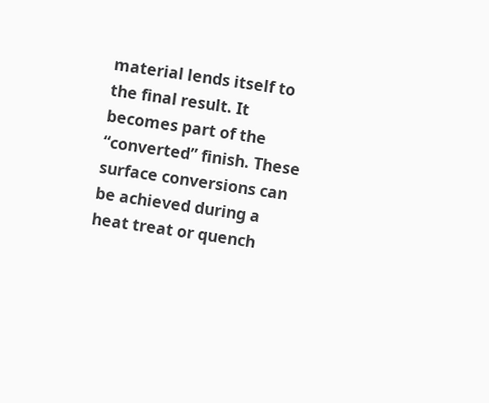material lends itself to the final result. It becomes part of the “converted” finish. These surface conversions can be achieved during a heat treat or quench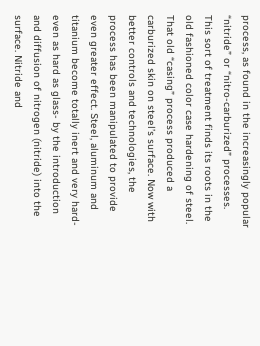process, as found in the increasingly popular “nitride” or “nitro-carburized” processes. This sort of treatment finds its roots in the old fashioned color case hardening of steel. That old “casing” process produced a carburized skin on steel’s surface. Now with better controls and technologies, the process has been manipulated to provide even greater effect. Steel, aluminum and titanium become totally inert and very hard- even as hard as glass- by the introduction and diffusion of nitrogen (nitride) into the surface. Nitride and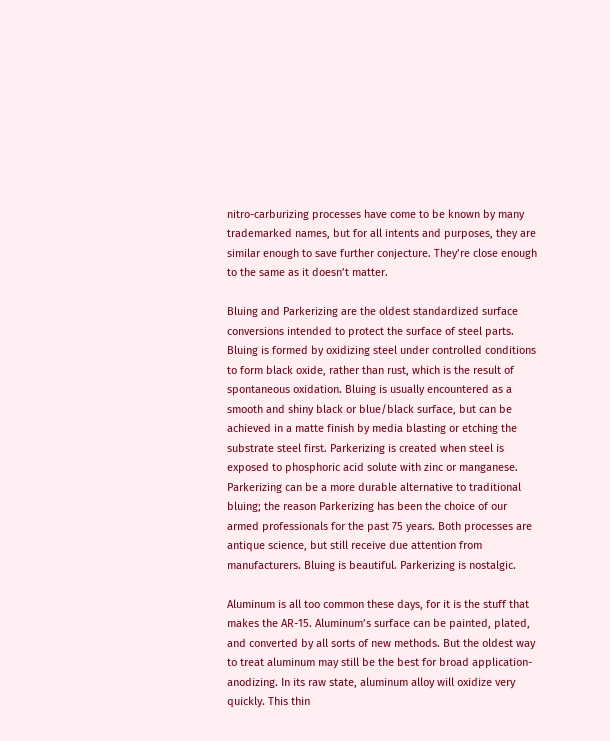nitro-carburizing processes have come to be known by many trademarked names, but for all intents and purposes, they are similar enough to save further conjecture. They’re close enough to the same as it doesn’t matter.

Bluing and Parkerizing are the oldest standardized surface conversions intended to protect the surface of steel parts. Bluing is formed by oxidizing steel under controlled conditions to form black oxide, rather than rust, which is the result of spontaneous oxidation. Bluing is usually encountered as a smooth and shiny black or blue/black surface, but can be achieved in a matte finish by media blasting or etching the substrate steel first. Parkerizing is created when steel is exposed to phosphoric acid solute with zinc or manganese. Parkerizing can be a more durable alternative to traditional bluing; the reason Parkerizing has been the choice of our armed professionals for the past 75 years. Both processes are antique science, but still receive due attention from manufacturers. Bluing is beautiful. Parkerizing is nostalgic.

Aluminum is all too common these days, for it is the stuff that makes the AR-15. Aluminum’s surface can be painted, plated, and converted by all sorts of new methods. But the oldest way to treat aluminum may still be the best for broad application- anodizing. In its raw state, aluminum alloy will oxidize very quickly. This thin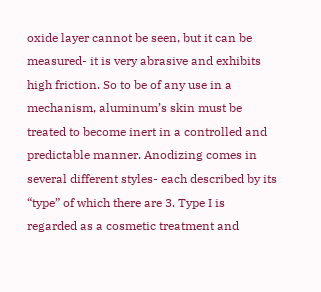oxide layer cannot be seen, but it can be measured- it is very abrasive and exhibits high friction. So to be of any use in a mechanism, aluminum’s skin must be treated to become inert in a controlled and predictable manner. Anodizing comes in several different styles- each described by its “type” of which there are 3. Type I is regarded as a cosmetic treatment and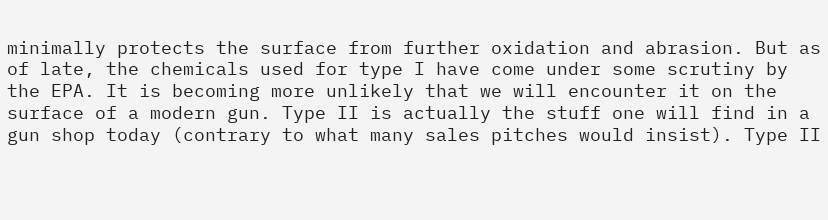minimally protects the surface from further oxidation and abrasion. But as of late, the chemicals used for type I have come under some scrutiny by the EPA. It is becoming more unlikely that we will encounter it on the surface of a modern gun. Type II is actually the stuff one will find in a gun shop today (contrary to what many sales pitches would insist). Type II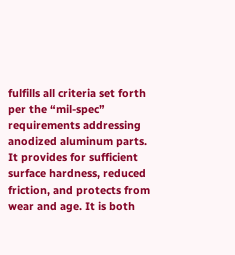fulfills all criteria set forth per the “mil-spec” requirements addressing anodized aluminum parts. It provides for sufficient surface hardness, reduced friction, and protects from wear and age. It is both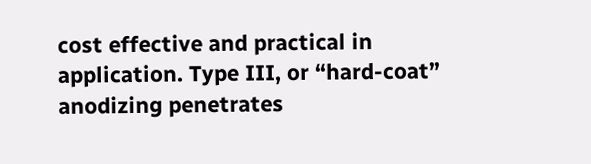cost effective and practical in application. Type III, or “hard-coat” anodizing penetrates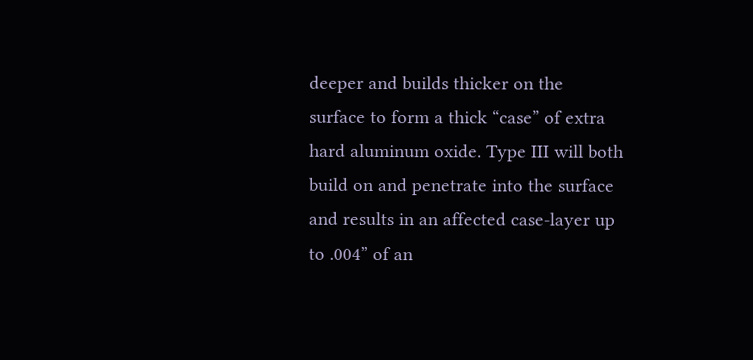deeper and builds thicker on the surface to form a thick “case” of extra hard aluminum oxide. Type III will both build on and penetrate into the surface and results in an affected case-layer up to .004” of an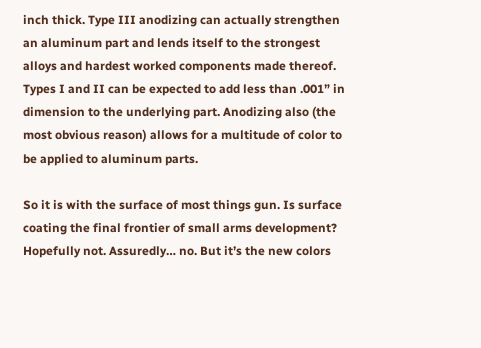inch thick. Type III anodizing can actually strengthen an aluminum part and lends itself to the strongest alloys and hardest worked components made thereof. Types I and II can be expected to add less than .001” in dimension to the underlying part. Anodizing also (the most obvious reason) allows for a multitude of color to be applied to aluminum parts.

So it is with the surface of most things gun. Is surface coating the final frontier of small arms development? Hopefully not. Assuredly… no. But it’s the new colors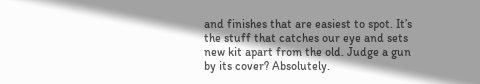and finishes that are easiest to spot. It’s the stuff that catches our eye and sets new kit apart from the old. Judge a gun by its cover? Absolutely.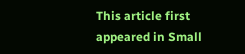This article first appeared in Small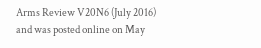Arms Review V20N6 (July 2016)
and was posted online on May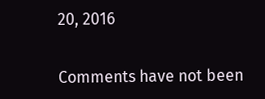20, 2016


Comments have not been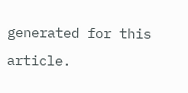generated for this article.